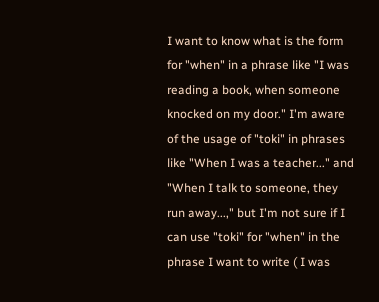I want to know what is the form for "when" in a phrase like "I was reading a book, when someone knocked on my door." I'm aware of the usage of "toki" in phrases like "When I was a teacher..." and "When I talk to someone, they run away...," but I'm not sure if I can use "toki" for "when" in the phrase I want to write ( I was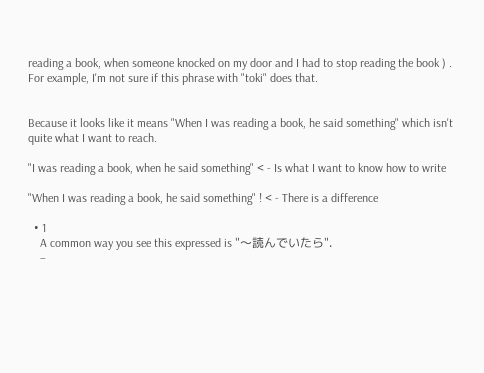reading a book, when someone knocked on my door and I had to stop reading the book ) . For example, I'm not sure if this phrase with "toki" does that.


Because it looks like it means "When I was reading a book, he said something" which isn't quite what I want to reach.

"I was reading a book, when he said something" < - Is what I want to know how to write

"When I was reading a book, he said something" ! < - There is a difference

  • 1
    A common way you see this expressed is "〜読んでいたら".
    –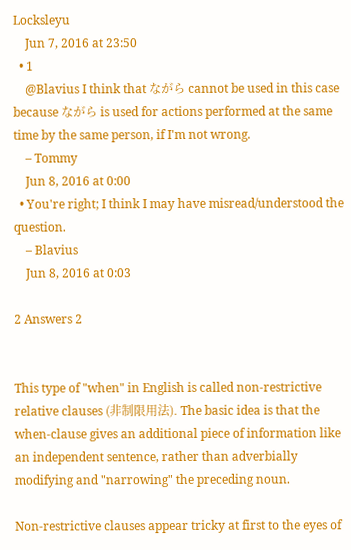Locksleyu
    Jun 7, 2016 at 23:50
  • 1
    @Blavius I think that ながら cannot be used in this case because ながら is used for actions performed at the same time by the same person, if I'm not wrong.
    – Tommy
    Jun 8, 2016 at 0:00
  • You're right; I think I may have misread/understood the question.
    – Blavius
    Jun 8, 2016 at 0:03

2 Answers 2


This type of "when" in English is called non-restrictive relative clauses (非制限用法). The basic idea is that the when-clause gives an additional piece of information like an independent sentence, rather than adverbially modifying and "narrowing" the preceding noun.

Non-restrictive clauses appear tricky at first to the eyes of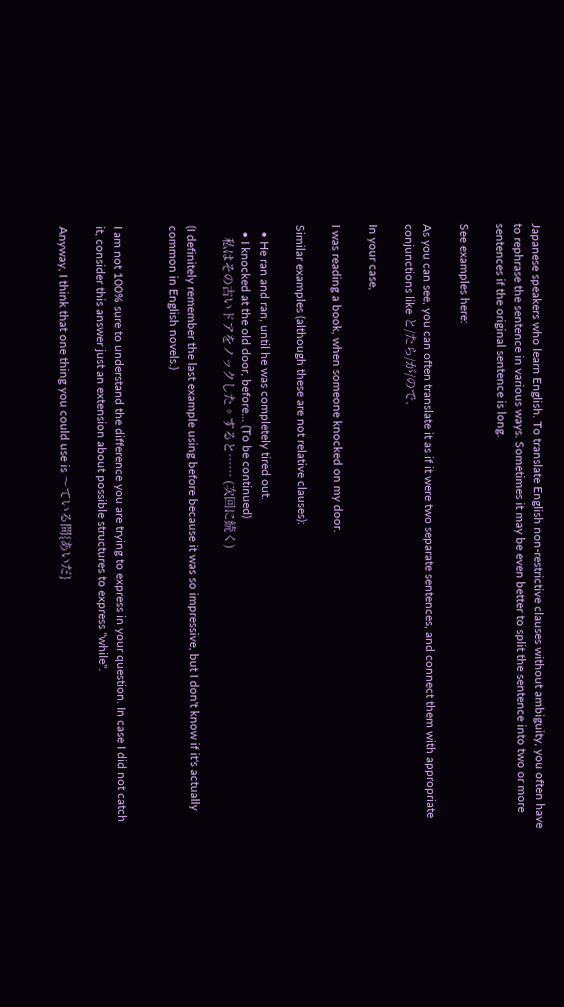Japanese speakers who learn English. To translate English non-restrictive clauses without ambiguity, you often have to rephrase the sentence in various ways. Sometimes it may be even better to split the sentence into two or more sentences if the original sentence is long.

See examples here:

As you can see, you can often translate it as if it were two separate sentences, and connect them with appropriate conjunctions like と/たら/が/ので.

In your case,

I was reading a book, when someone knocked on my door.

Similar examples (although these are not relative clauses):

  • He ran and ran, until he was completely tired out.
  • I knocked at the old door, before... (To be continued)
    私はその古いドアをノックした。すると…… (次回に続く)

(I definitely remember the last example using before because it was so impressive, but I don't know if it's actually common in English novels.)


I am not 100% sure to understand the difference you are trying to express in your question. In case I did not catch it, consider this answer just an extension about possible structures to express "while".

Anyway, I think that one thing you could use is 〜ている間{あいだ}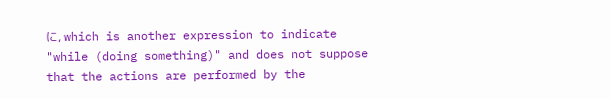に, which is another expression to indicate "while (doing something)" and does not suppose that the actions are performed by the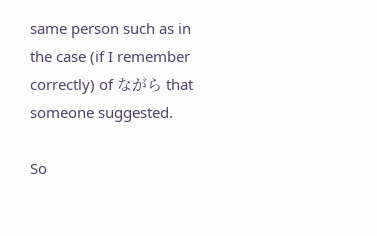same person such as in the case (if I remember correctly) of ながら that someone suggested.

So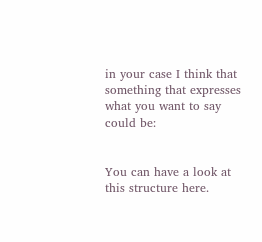in your case I think that something that expresses what you want to say could be:


You can have a look at this structure here.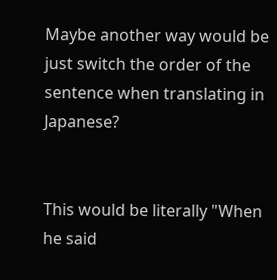Maybe another way would be just switch the order of the sentence when translating in Japanese?


This would be literally "When he said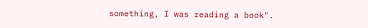something, I was reading a book".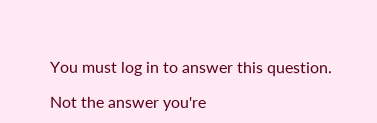You must log in to answer this question.

Not the answer you're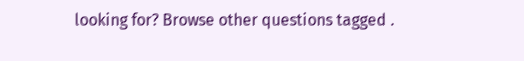looking for? Browse other questions tagged .